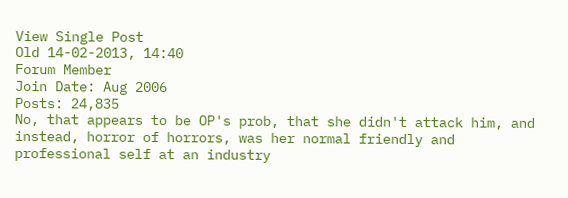View Single Post
Old 14-02-2013, 14:40
Forum Member
Join Date: Aug 2006
Posts: 24,835
No, that appears to be OP's prob, that she didn't attack him, and instead, horror of horrors, was her normal friendly and professional self at an industry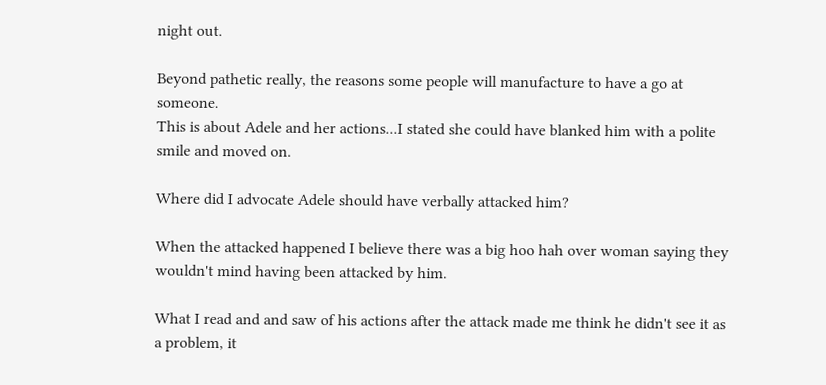night out.

Beyond pathetic really, the reasons some people will manufacture to have a go at someone.
This is about Adele and her actions...I stated she could have blanked him with a polite smile and moved on.

Where did I advocate Adele should have verbally attacked him?

When the attacked happened I believe there was a big hoo hah over woman saying they wouldn't mind having been attacked by him.

What I read and and saw of his actions after the attack made me think he didn't see it as a problem, it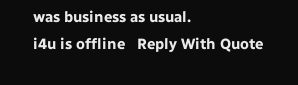was business as usual.
i4u is offline   Reply With Quote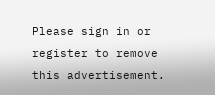Please sign in or register to remove this advertisement.